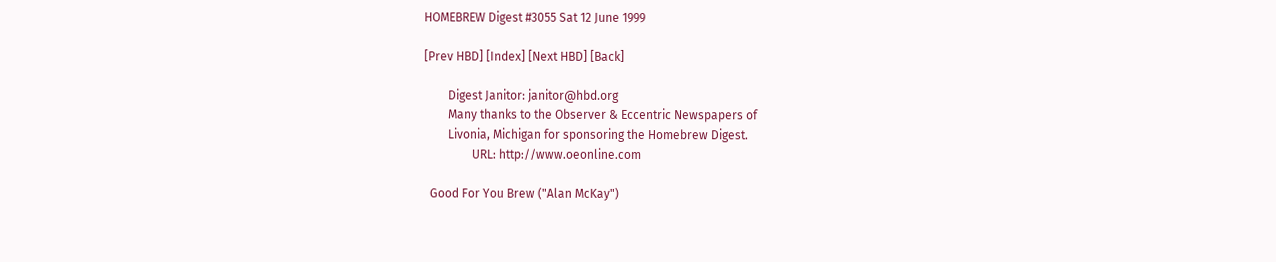HOMEBREW Digest #3055 Sat 12 June 1999

[Prev HBD] [Index] [Next HBD] [Back]

        Digest Janitor: janitor@hbd.org
        Many thanks to the Observer & Eccentric Newspapers of
        Livonia, Michigan for sponsoring the Homebrew Digest.
                URL: http://www.oeonline.com

  Good For You Brew ("Alan McKay")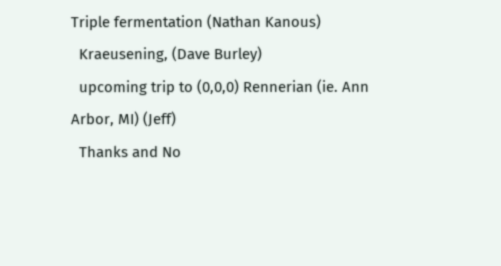Triple fermentation (Nathan Kanous)
  Kraeusening, (Dave Burley)
  upcoming trip to (0,0,0) Rennerian (ie. Ann Arbor, MI) (Jeff)
  Thanks and No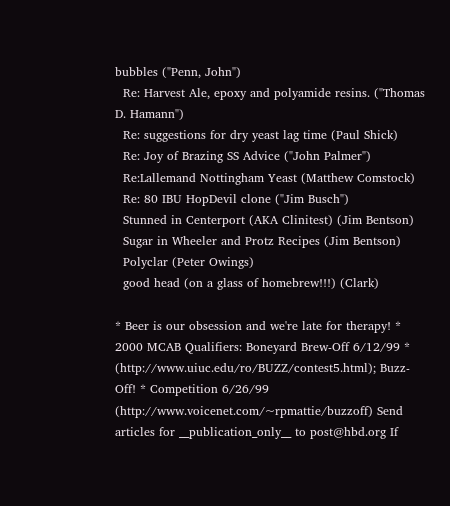bubbles ("Penn, John")
  Re: Harvest Ale, epoxy and polyamide resins. ("Thomas D. Hamann")
  Re: suggestions for dry yeast lag time (Paul Shick)
  Re: Joy of Brazing SS Advice ("John Palmer")
  Re:Lallemand Nottingham Yeast (Matthew Comstock)
  Re: 80 IBU HopDevil clone ("Jim Busch")
  Stunned in Centerport (AKA Clinitest) (Jim Bentson)
  Sugar in Wheeler and Protz Recipes (Jim Bentson)
  Polyclar (Peter Owings)
  good head (on a glass of homebrew!!!) (Clark)

* Beer is our obsession and we're late for therapy! * 2000 MCAB Qualifiers: Boneyard Brew-Off 6/12/99 * (http://www.uiuc.edu/ro/BUZZ/contest5.html); Buzz-Off! * Competition 6/26/99 (http://www.voicenet.com/~rpmattie/buzzoff) Send articles for __publication_only__ to post@hbd.org If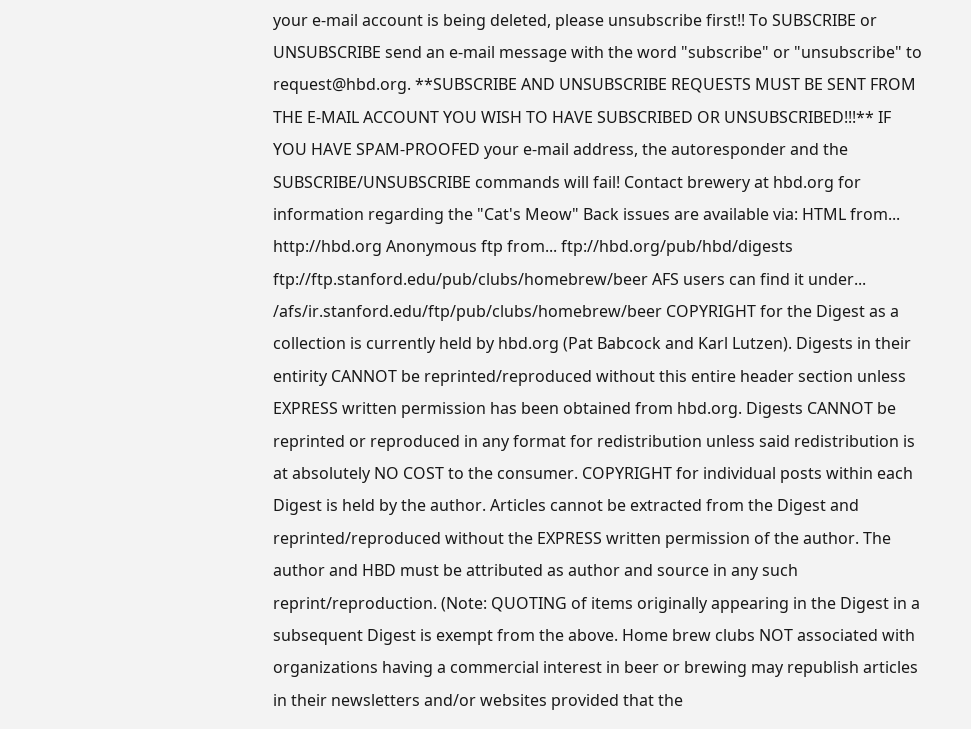your e-mail account is being deleted, please unsubscribe first!! To SUBSCRIBE or UNSUBSCRIBE send an e-mail message with the word "subscribe" or "unsubscribe" to request@hbd.org. **SUBSCRIBE AND UNSUBSCRIBE REQUESTS MUST BE SENT FROM THE E-MAIL ACCOUNT YOU WISH TO HAVE SUBSCRIBED OR UNSUBSCRIBED!!!** IF YOU HAVE SPAM-PROOFED your e-mail address, the autoresponder and the SUBSCRIBE/UNSUBSCRIBE commands will fail! Contact brewery at hbd.org for information regarding the "Cat's Meow" Back issues are available via: HTML from... http://hbd.org Anonymous ftp from... ftp://hbd.org/pub/hbd/digests ftp://ftp.stanford.edu/pub/clubs/homebrew/beer AFS users can find it under... /afs/ir.stanford.edu/ftp/pub/clubs/homebrew/beer COPYRIGHT for the Digest as a collection is currently held by hbd.org (Pat Babcock and Karl Lutzen). Digests in their entirity CANNOT be reprinted/reproduced without this entire header section unless EXPRESS written permission has been obtained from hbd.org. Digests CANNOT be reprinted or reproduced in any format for redistribution unless said redistribution is at absolutely NO COST to the consumer. COPYRIGHT for individual posts within each Digest is held by the author. Articles cannot be extracted from the Digest and reprinted/reproduced without the EXPRESS written permission of the author. The author and HBD must be attributed as author and source in any such reprint/reproduction. (Note: QUOTING of items originally appearing in the Digest in a subsequent Digest is exempt from the above. Home brew clubs NOT associated with organizations having a commercial interest in beer or brewing may republish articles in their newsletters and/or websites provided that the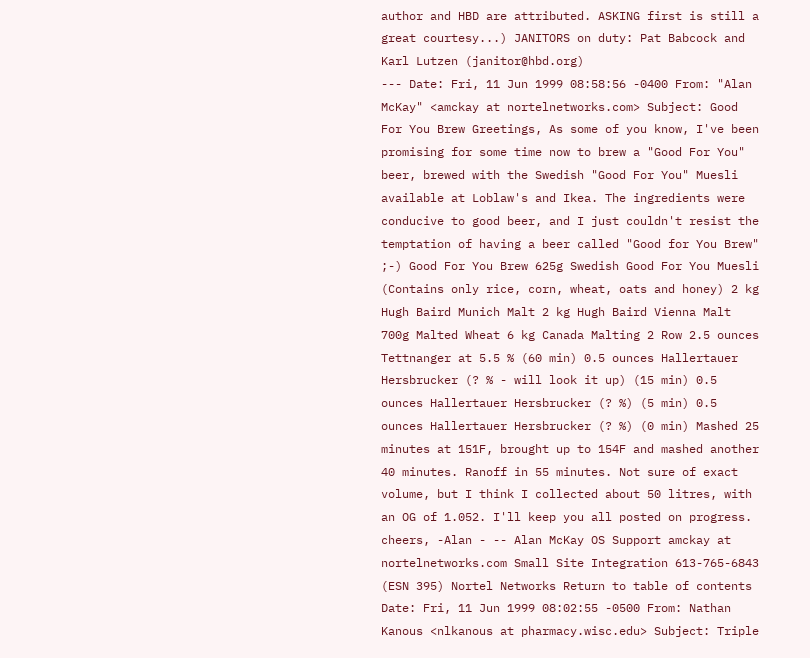author and HBD are attributed. ASKING first is still a great courtesy...) JANITORS on duty: Pat Babcock and Karl Lutzen (janitor@hbd.org)
--- Date: Fri, 11 Jun 1999 08:58:56 -0400 From: "Alan McKay" <amckay at nortelnetworks.com> Subject: Good For You Brew Greetings, As some of you know, I've been promising for some time now to brew a "Good For You" beer, brewed with the Swedish "Good For You" Muesli available at Loblaw's and Ikea. The ingredients were conducive to good beer, and I just couldn't resist the temptation of having a beer called "Good for You Brew" ;-) Good For You Brew 625g Swedish Good For You Muesli (Contains only rice, corn, wheat, oats and honey) 2 kg Hugh Baird Munich Malt 2 kg Hugh Baird Vienna Malt 700g Malted Wheat 6 kg Canada Malting 2 Row 2.5 ounces Tettnanger at 5.5 % (60 min) 0.5 ounces Hallertauer Hersbrucker (? % - will look it up) (15 min) 0.5 ounces Hallertauer Hersbrucker (? %) (5 min) 0.5 ounces Hallertauer Hersbrucker (? %) (0 min) Mashed 25 minutes at 151F, brought up to 154F and mashed another 40 minutes. Ranoff in 55 minutes. Not sure of exact volume, but I think I collected about 50 litres, with an OG of 1.052. I'll keep you all posted on progress. cheers, -Alan - -- Alan McKay OS Support amckay at nortelnetworks.com Small Site Integration 613-765-6843 (ESN 395) Nortel Networks Return to table of contents
Date: Fri, 11 Jun 1999 08:02:55 -0500 From: Nathan Kanous <nlkanous at pharmacy.wisc.edu> Subject: Triple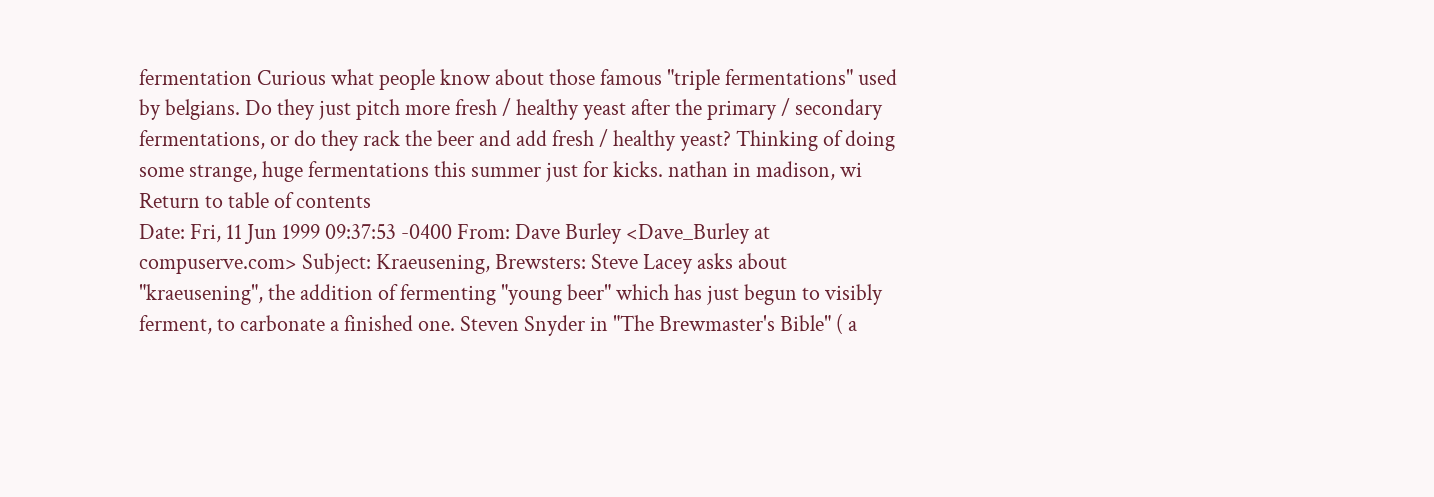fermentation Curious what people know about those famous "triple fermentations" used by belgians. Do they just pitch more fresh / healthy yeast after the primary / secondary fermentations, or do they rack the beer and add fresh / healthy yeast? Thinking of doing some strange, huge fermentations this summer just for kicks. nathan in madison, wi Return to table of contents
Date: Fri, 11 Jun 1999 09:37:53 -0400 From: Dave Burley <Dave_Burley at compuserve.com> Subject: Kraeusening, Brewsters: Steve Lacey asks about "kraeusening", the addition of fermenting "young beer" which has just begun to visibly ferment, to carbonate a finished one. Steven Snyder in "The Brewmaster's Bible" ( a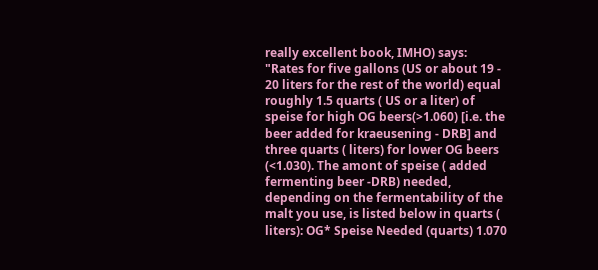really excellent book, IMHO) says: "Rates for five gallons (US or about 19 - 20 liters for the rest of the world) equal roughly 1.5 quarts ( US or a liter) of speise for high OG beers(>1.060) [i.e. the beer added for kraeusening - DRB] and three quarts ( liters) for lower OG beers (<1.030). The amont of speise ( added fermenting beer -DRB) needed, depending on the fermentability of the malt you use, is listed below in quarts ( liters): OG* Speise Needed (quarts) 1.070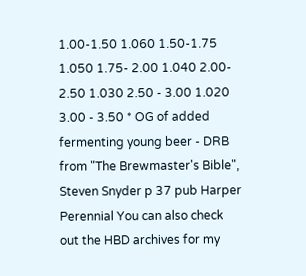1.00-1.50 1.060 1.50-1.75 1.050 1.75- 2.00 1.040 2.00- 2.50 1.030 2.50 - 3.00 1.020 3.00 - 3.50 * OG of added fermenting young beer - DRB from "The Brewmaster's Bible", Steven Snyder p 37 pub Harper Perennial You can also check out the HBD archives for my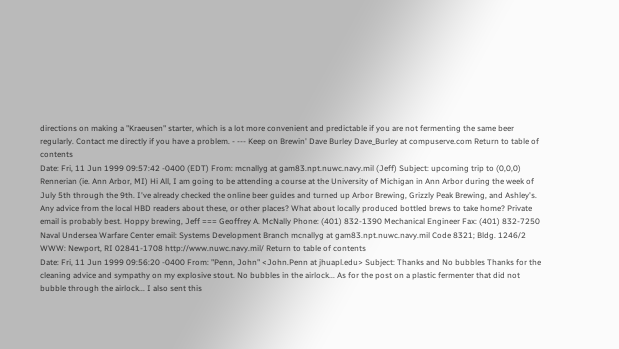directions on making a "Kraeusen" starter, which is a lot more convenient and predictable if you are not fermenting the same beer regularly. Contact me directly if you have a problem. - --- Keep on Brewin' Dave Burley Dave_Burley at compuserve.com Return to table of contents
Date: Fri, 11 Jun 1999 09:57:42 -0400 (EDT) From: mcnallyg at gam83.npt.nuwc.navy.mil (Jeff) Subject: upcoming trip to (0,0,0) Rennerian (ie. Ann Arbor, MI) Hi All, I am going to be attending a course at the University of Michigan in Ann Arbor during the week of July 5th through the 9th. I've already checked the online beer guides and turned up Arbor Brewing, Grizzly Peak Brewing, and Ashley's. Any advice from the local HBD readers about these, or other places? What about locally produced bottled brews to take home? Private email is probably best. Hoppy brewing, Jeff === Geoffrey A. McNally Phone: (401) 832-1390 Mechanical Engineer Fax: (401) 832-7250 Naval Undersea Warfare Center email: Systems Development Branch mcnallyg at gam83.npt.nuwc.navy.mil Code 8321; Bldg. 1246/2 WWW: Newport, RI 02841-1708 http://www.nuwc.navy.mil/ Return to table of contents
Date: Fri, 11 Jun 1999 09:56:20 -0400 From: "Penn, John" <John.Penn at jhuapl.edu> Subject: Thanks and No bubbles Thanks for the cleaning advice and sympathy on my explosive stout. No bubbles in the airlock... As for the post on a plastic fermenter that did not bubble through the airlock... I also sent this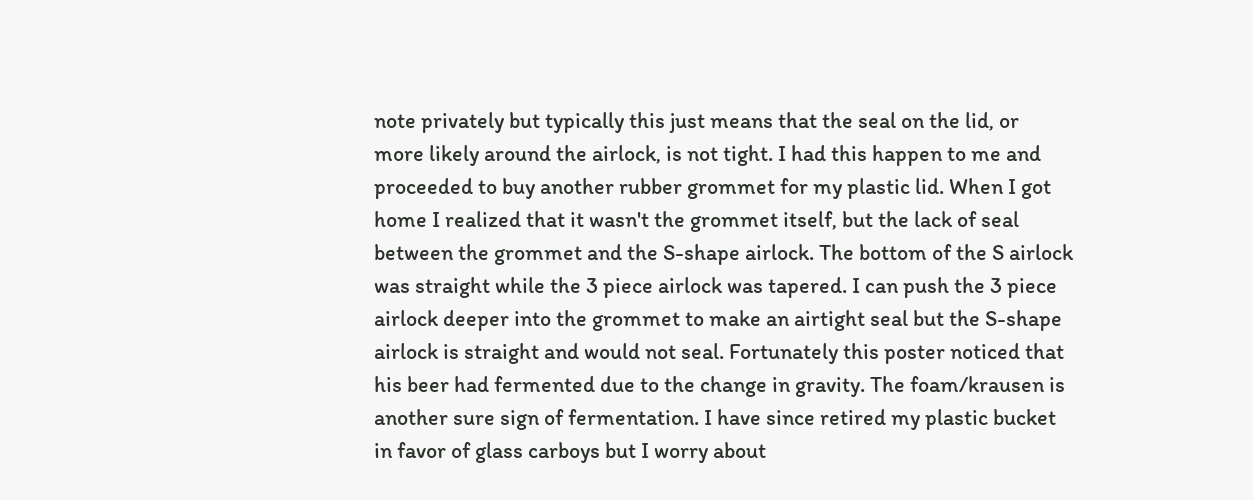note privately but typically this just means that the seal on the lid, or more likely around the airlock, is not tight. I had this happen to me and proceeded to buy another rubber grommet for my plastic lid. When I got home I realized that it wasn't the grommet itself, but the lack of seal between the grommet and the S-shape airlock. The bottom of the S airlock was straight while the 3 piece airlock was tapered. I can push the 3 piece airlock deeper into the grommet to make an airtight seal but the S-shape airlock is straight and would not seal. Fortunately this poster noticed that his beer had fermented due to the change in gravity. The foam/krausen is another sure sign of fermentation. I have since retired my plastic bucket in favor of glass carboys but I worry about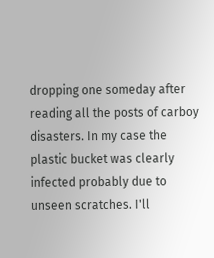dropping one someday after reading all the posts of carboy disasters. In my case the plastic bucket was clearly infected probably due to unseen scratches. I'll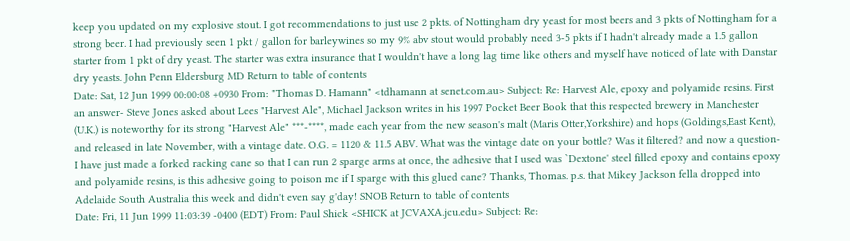keep you updated on my explosive stout. I got recommendations to just use 2 pkts. of Nottingham dry yeast for most beers and 3 pkts of Nottingham for a strong beer. I had previously seen 1 pkt / gallon for barleywines so my 9% abv stout would probably need 3-5 pkts if I hadn't already made a 1.5 gallon starter from 1 pkt of dry yeast. The starter was extra insurance that I wouldn't have a long lag time like others and myself have noticed of late with Danstar dry yeasts. John Penn Eldersburg MD Return to table of contents
Date: Sat, 12 Jun 1999 00:00:08 +0930 From: "Thomas D. Hamann" <tdhamann at senet.com.au> Subject: Re: Harvest Ale, epoxy and polyamide resins. First an answer- Steve Jones asked about Lees "Harvest Ale", Michael Jackson writes in his 1997 Pocket Beer Book that this respected brewery in Manchester (U.K.) is noteworthy for its strong "Harvest Ale" ***-****, made each year from the new season's malt (Maris Otter,Yorkshire) and hops (Goldings,East Kent), and released in late November, with a vintage date. O.G. = 1120 & 11.5 ABV. What was the vintage date on your bottle? Was it filtered? and now a question- I have just made a forked racking cane so that I can run 2 sparge arms at once, the adhesive that I used was `Dextone' steel filled epoxy and contains epoxy and polyamide resins, is this adhesive going to poison me if I sparge with this glued cane? Thanks, Thomas. p.s. that Mikey Jackson fella dropped into Adelaide South Australia this week and didn't even say g'day! SNOB Return to table of contents
Date: Fri, 11 Jun 1999 11:03:39 -0400 (EDT) From: Paul Shick <SHICK at JCVAXA.jcu.edu> Subject: Re: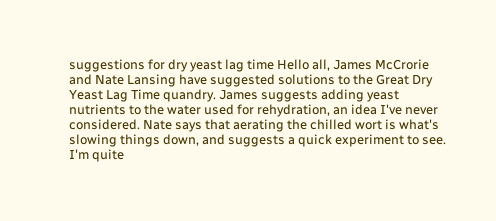suggestions for dry yeast lag time Hello all, James McCrorie and Nate Lansing have suggested solutions to the Great Dry Yeast Lag Time quandry. James suggests adding yeast nutrients to the water used for rehydration, an idea I've never considered. Nate says that aerating the chilled wort is what's slowing things down, and suggests a quick experiment to see. I'm quite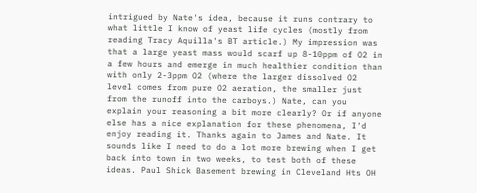intrigued by Nate's idea, because it runs contrary to what little I know of yeast life cycles (mostly from reading Tracy Aquilla's BT article.) My impression was that a large yeast mass would scarf up 8-10ppm of O2 in a few hours and emerge in much healthier condition than with only 2-3ppm O2 (where the larger dissolved O2 level comes from pure O2 aeration, the smaller just from the runoff into the carboys.) Nate, can you explain your reasoning a bit more clearly? Or if anyone else has a nice explanation for these phenomena, I'd enjoy reading it. Thanks again to James and Nate. It sounds like I need to do a lot more brewing when I get back into town in two weeks, to test both of these ideas. Paul Shick Basement brewing in Cleveland Hts OH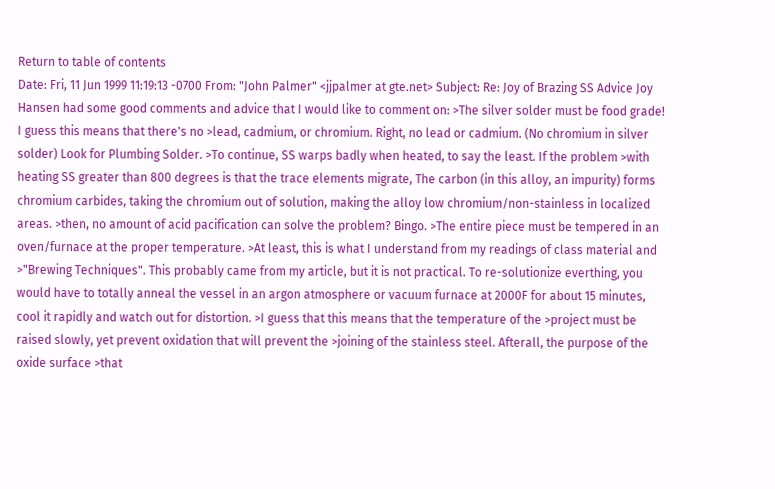Return to table of contents
Date: Fri, 11 Jun 1999 11:19:13 -0700 From: "John Palmer" <jjpalmer at gte.net> Subject: Re: Joy of Brazing SS Advice Joy Hansen had some good comments and advice that I would like to comment on: >The silver solder must be food grade! I guess this means that there's no >lead, cadmium, or chromium. Right, no lead or cadmium. (No chromium in silver solder) Look for Plumbing Solder. >To continue, SS warps badly when heated, to say the least. If the problem >with heating SS greater than 800 degrees is that the trace elements migrate, The carbon (in this alloy, an impurity) forms chromium carbides, taking the chromium out of solution, making the alloy low chromium/non-stainless in localized areas. >then, no amount of acid pacification can solve the problem? Bingo. >The entire piece must be tempered in an oven/furnace at the proper temperature. >At least, this is what I understand from my readings of class material and >"Brewing Techniques". This probably came from my article, but it is not practical. To re-solutionize everthing, you would have to totally anneal the vessel in an argon atmosphere or vacuum furnace at 2000F for about 15 minutes, cool it rapidly and watch out for distortion. >I guess that this means that the temperature of the >project must be raised slowly, yet prevent oxidation that will prevent the >joining of the stainless steel. Afterall, the purpose of the oxide surface >that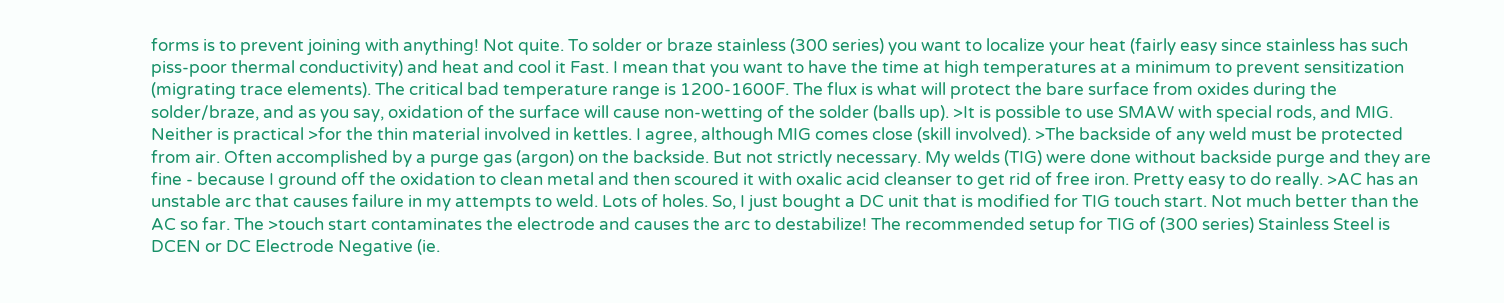forms is to prevent joining with anything! Not quite. To solder or braze stainless (300 series) you want to localize your heat (fairly easy since stainless has such piss-poor thermal conductivity) and heat and cool it Fast. I mean that you want to have the time at high temperatures at a minimum to prevent sensitization (migrating trace elements). The critical bad temperature range is 1200-1600F. The flux is what will protect the bare surface from oxides during the solder/braze, and as you say, oxidation of the surface will cause non-wetting of the solder (balls up). >It is possible to use SMAW with special rods, and MIG. Neither is practical >for the thin material involved in kettles. I agree, although MIG comes close (skill involved). >The backside of any weld must be protected from air. Often accomplished by a purge gas (argon) on the backside. But not strictly necessary. My welds (TIG) were done without backside purge and they are fine - because I ground off the oxidation to clean metal and then scoured it with oxalic acid cleanser to get rid of free iron. Pretty easy to do really. >AC has an unstable arc that causes failure in my attempts to weld. Lots of holes. So, I just bought a DC unit that is modified for TIG touch start. Not much better than the AC so far. The >touch start contaminates the electrode and causes the arc to destabilize! The recommended setup for TIG of (300 series) Stainless Steel is DCEN or DC Electrode Negative (ie.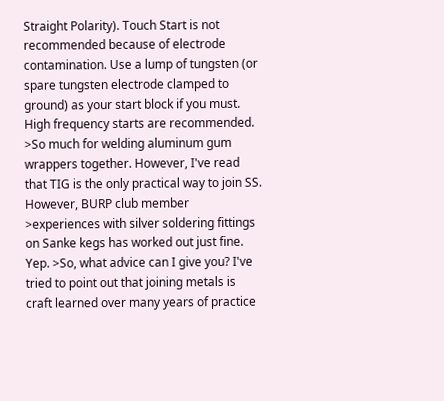Straight Polarity). Touch Start is not recommended because of electrode contamination. Use a lump of tungsten (or spare tungsten electrode clamped to ground) as your start block if you must. High frequency starts are recommended. >So much for welding aluminum gum wrappers together. However, I've read that TIG is the only practical way to join SS. However, BURP club member >experiences with silver soldering fittings on Sanke kegs has worked out just fine. Yep. >So, what advice can I give you? I've tried to point out that joining metals is craft learned over many years of practice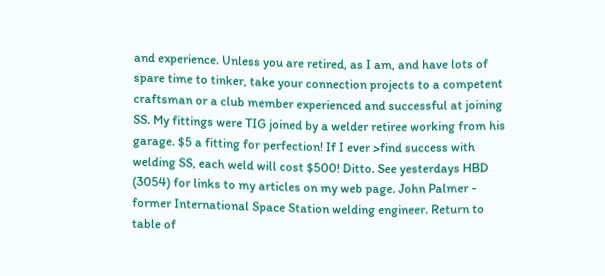and experience. Unless you are retired, as I am, and have lots of spare time to tinker, take your connection projects to a competent craftsman or a club member experienced and successful at joining SS. My fittings were TIG joined by a welder retiree working from his garage. $5 a fitting for perfection! If I ever >find success with welding SS, each weld will cost $500! Ditto. See yesterdays HBD (3054) for links to my articles on my web page. John Palmer - former International Space Station welding engineer. Return to table of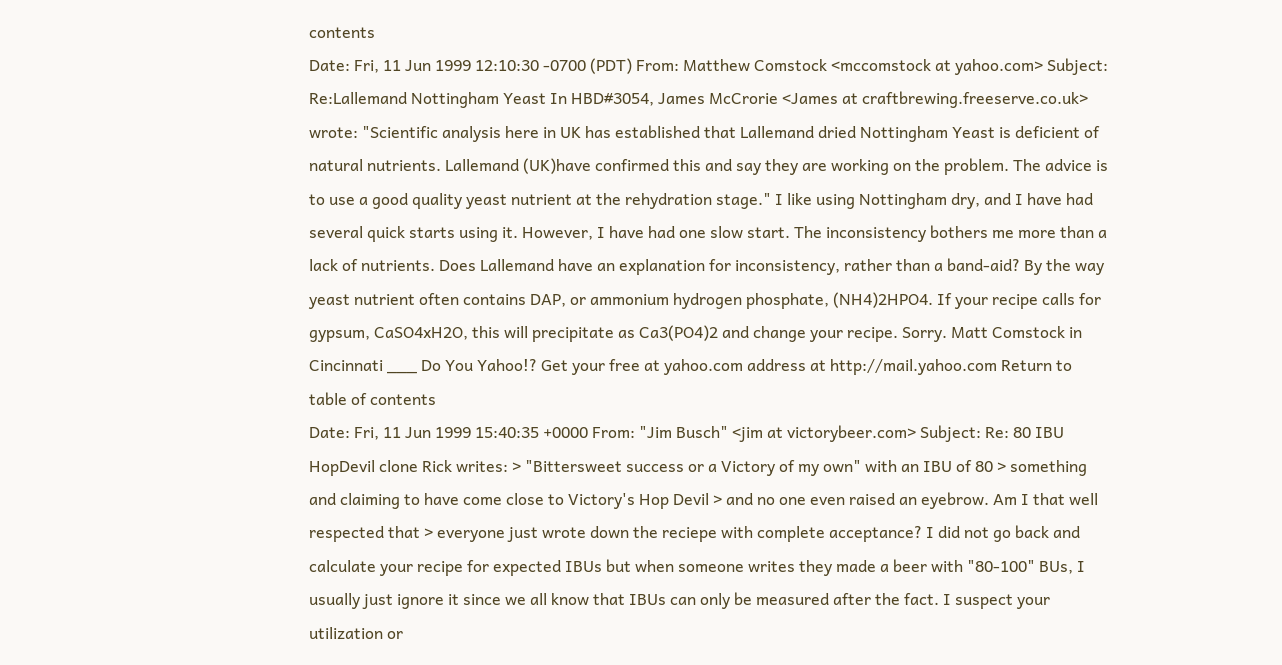contents
Date: Fri, 11 Jun 1999 12:10:30 -0700 (PDT) From: Matthew Comstock <mccomstock at yahoo.com> Subject: Re:Lallemand Nottingham Yeast In HBD#3054, James McCrorie <James at craftbrewing.freeserve.co.uk> wrote: "Scientific analysis here in UK has established that Lallemand dried Nottingham Yeast is deficient of natural nutrients. Lallemand (UK)have confirmed this and say they are working on the problem. The advice is to use a good quality yeast nutrient at the rehydration stage." I like using Nottingham dry, and I have had several quick starts using it. However, I have had one slow start. The inconsistency bothers me more than a lack of nutrients. Does Lallemand have an explanation for inconsistency, rather than a band-aid? By the way yeast nutrient often contains DAP, or ammonium hydrogen phosphate, (NH4)2HPO4. If your recipe calls for gypsum, CaSO4xH2O, this will precipitate as Ca3(PO4)2 and change your recipe. Sorry. Matt Comstock in Cincinnati ___ Do You Yahoo!? Get your free at yahoo.com address at http://mail.yahoo.com Return to table of contents
Date: Fri, 11 Jun 1999 15:40:35 +0000 From: "Jim Busch" <jim at victorybeer.com> Subject: Re: 80 IBU HopDevil clone Rick writes: > "Bittersweet success or a Victory of my own" with an IBU of 80 > something and claiming to have come close to Victory's Hop Devil > and no one even raised an eyebrow. Am I that well respected that > everyone just wrote down the reciepe with complete acceptance? I did not go back and calculate your recipe for expected IBUs but when someone writes they made a beer with "80-100" BUs, I usually just ignore it since we all know that IBUs can only be measured after the fact. I suspect your utilization or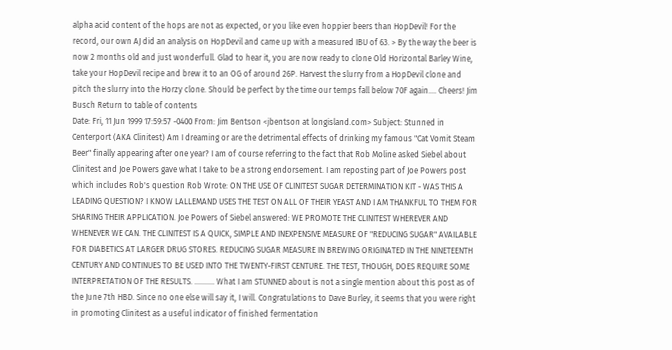alpha acid content of the hops are not as expected, or you like even hoppier beers than HopDevil! For the record, our own AJ did an analysis on HopDevil and came up with a measured IBU of 63. > By the way the beer is now 2 months old and just wonderfull. Glad to hear it, you are now ready to clone Old Horizontal Barley Wine, take your HopDevil recipe and brew it to an OG of around 26P. Harvest the slurry from a HopDevil clone and pitch the slurry into the Horzy clone. Should be perfect by the time our temps fall below 70F again.... Cheers! Jim Busch Return to table of contents
Date: Fri, 11 Jun 1999 17:59:57 -0400 From: Jim Bentson <jbentson at longisland.com> Subject: Stunned in Centerport (AKA Clinitest) Am I dreaming or are the detrimental effects of drinking my famous "Cat Vomit Steam Beer" finally appearing after one year? I am of course referring to the fact that Rob Moline asked Siebel about Clinitest and Joe Powers gave what I take to be a strong endorsement. I am reposting part of Joe Powers post which includes Rob's question Rob Wrote: ON THE USE OF CLINITEST SUGAR DETERMINATION KIT - WAS THIS A LEADING QUESTION? I KNOW LALLEMAND USES THE TEST ON ALL OF THEIR YEAST AND I AM THANKFUL TO THEM FOR SHARING THEIR APPLICATION. Joe Powers of Siebel answered: WE PROMOTE THE CLINITEST WHEREVER AND WHENEVER WE CAN. THE CLINITEST IS A QUICK, SIMPLE AND INEXPENSIVE MEASURE OF "REDUCING SUGAR" AVAILABLE FOR DIABETICS AT LARGER DRUG STORES. REDUCING SUGAR MEASURE IN BREWING ORIGINATED IN THE NINETEENTH CENTURY AND CONTINUES TO BE USED INTO THE TWENTY-FIRST CENTURE. THE TEST, THOUGH, DOES REQUIRE SOME INTERPRETATION OF THE RESULTS. .......... What I am STUNNED about is not a single mention about this post as of the June 7th HBD. Since no one else will say it, I will. Congratulations to Dave Burley, it seems that you were right in promoting Clinitest as a useful indicator of finished fermentation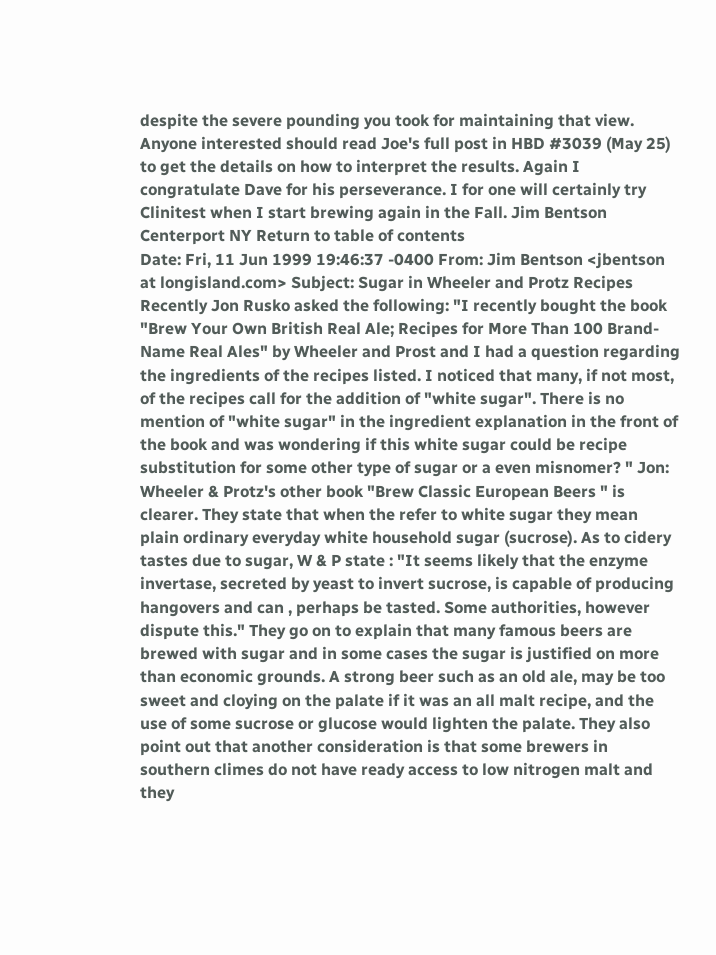despite the severe pounding you took for maintaining that view. Anyone interested should read Joe's full post in HBD #3039 (May 25) to get the details on how to interpret the results. Again I congratulate Dave for his perseverance. I for one will certainly try Clinitest when I start brewing again in the Fall. Jim Bentson Centerport NY Return to table of contents
Date: Fri, 11 Jun 1999 19:46:37 -0400 From: Jim Bentson <jbentson at longisland.com> Subject: Sugar in Wheeler and Protz Recipes Recently Jon Rusko asked the following: "I recently bought the book "Brew Your Own British Real Ale; Recipes for More Than 100 Brand-Name Real Ales" by Wheeler and Prost and I had a question regarding the ingredients of the recipes listed. I noticed that many, if not most, of the recipes call for the addition of "white sugar". There is no mention of "white sugar" in the ingredient explanation in the front of the book and was wondering if this white sugar could be recipe substitution for some other type of sugar or a even misnomer? " Jon: Wheeler & Protz's other book "Brew Classic European Beers " is clearer. They state that when the refer to white sugar they mean plain ordinary everyday white household sugar (sucrose). As to cidery tastes due to sugar, W & P state : "It seems likely that the enzyme invertase, secreted by yeast to invert sucrose, is capable of producing hangovers and can , perhaps be tasted. Some authorities, however dispute this." They go on to explain that many famous beers are brewed with sugar and in some cases the sugar is justified on more than economic grounds. A strong beer such as an old ale, may be too sweet and cloying on the palate if it was an all malt recipe, and the use of some sucrose or glucose would lighten the palate. They also point out that another consideration is that some brewers in southern climes do not have ready access to low nitrogen malt and they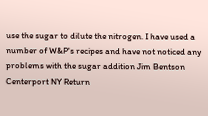use the sugar to dilute the nitrogen. I have used a number of W&P's recipes and have not noticed any problems with the sugar addition Jim Bentson Centerport NY Return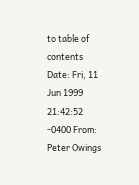to table of contents
Date: Fri, 11 Jun 1999 21:42:52 -0400 From: Peter Owings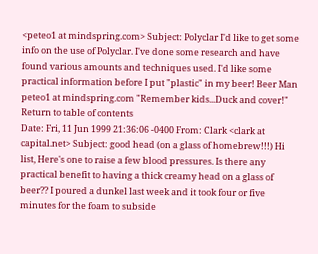<peteo1 at mindspring.com> Subject: Polyclar I'd like to get some info on the use of Polyclar. I've done some research and have found various amounts and techniques used. I'd like some practical information before I put "plastic" in my beer! Beer Man peteo1 at mindspring.com "Remember kids...Duck and cover!" Return to table of contents
Date: Fri, 11 Jun 1999 21:36:06 -0400 From: Clark <clark at capital.net> Subject: good head (on a glass of homebrew!!!) Hi list, Here's one to raise a few blood pressures. Is there any practical benefit to having a thick creamy head on a glass of beer?? I poured a dunkel last week and it took four or five minutes for the foam to subside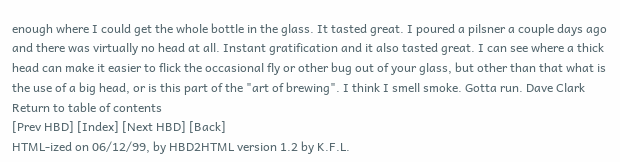enough where I could get the whole bottle in the glass. It tasted great. I poured a pilsner a couple days ago and there was virtually no head at all. Instant gratification and it also tasted great. I can see where a thick head can make it easier to flick the occasional fly or other bug out of your glass, but other than that what is the use of a big head, or is this part of the "art of brewing". I think I smell smoke. Gotta run. Dave Clark Return to table of contents
[Prev HBD] [Index] [Next HBD] [Back]
HTML-ized on 06/12/99, by HBD2HTML version 1.2 by K.F.L.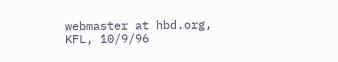webmaster at hbd.org, KFL, 10/9/96